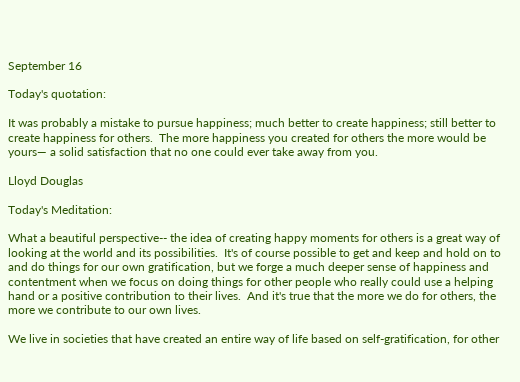September 16

Today's quotation:

It was probably a mistake to pursue happiness; much better to create happiness; still better to create happiness for others.  The more happiness you created for others the more would be yours— a solid satisfaction that no one could ever take away from you.

Lloyd Douglas

Today's Meditation:

What a beautiful perspective-- the idea of creating happy moments for others is a great way of looking at the world and its possibilities.  It's of course possible to get and keep and hold on to and do things for our own gratification, but we forge a much deeper sense of happiness and contentment when we focus on doing things for other people who really could use a helping hand or a positive contribution to their lives.  And it's true that the more we do for others, the more we contribute to our own lives.

We live in societies that have created an entire way of life based on self-gratification, for other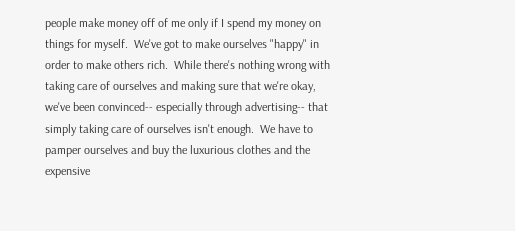people make money off of me only if I spend my money on things for myself.  We've got to make ourselves "happy" in order to make others rich.  While there's nothing wrong with taking care of ourselves and making sure that we're okay, we've been convinced-- especially through advertising-- that simply taking care of ourselves isn't enough.  We have to pamper ourselves and buy the luxurious clothes and the expensive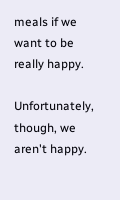meals if we want to be really happy.

Unfortunately, though, we aren't happy.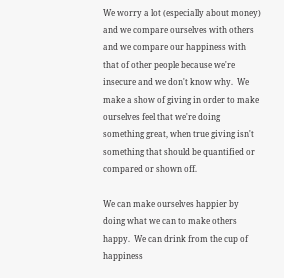We worry a lot (especially about money) and we compare ourselves with others and we compare our happiness with that of other people because we're insecure and we don't know why.  We make a show of giving in order to make ourselves feel that we're doing something great, when true giving isn't something that should be quantified or compared or shown off.

We can make ourselves happier by doing what we can to make others happy.  We can drink from the cup of happiness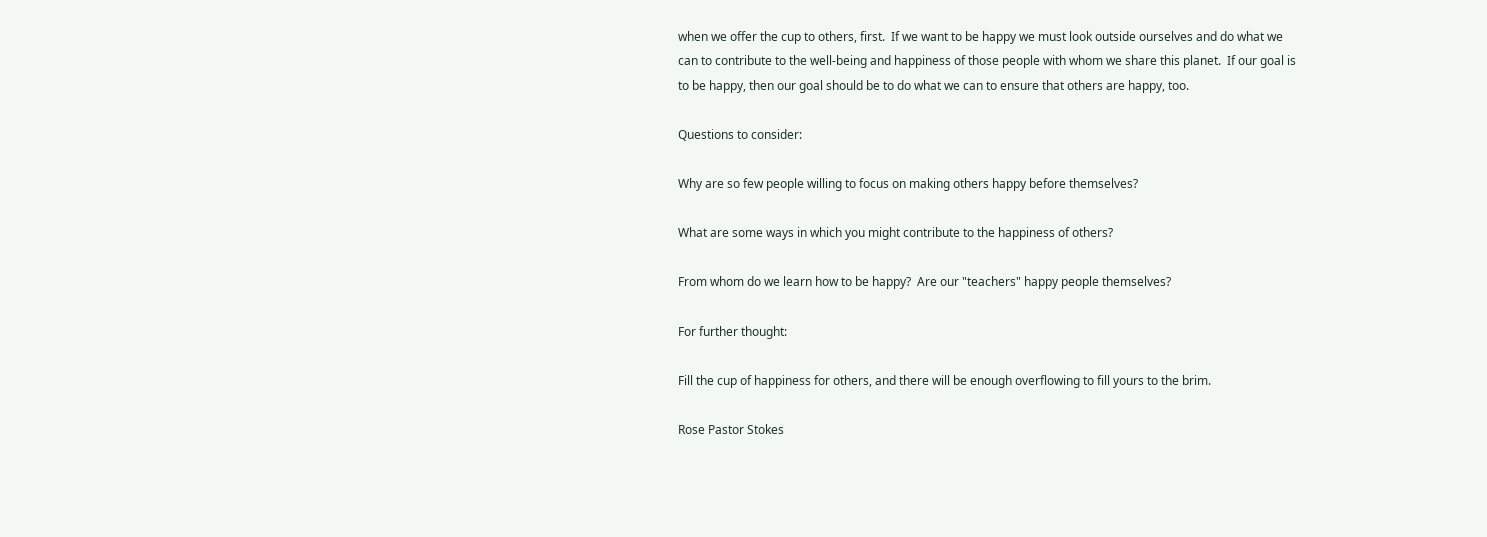when we offer the cup to others, first.  If we want to be happy we must look outside ourselves and do what we can to contribute to the well-being and happiness of those people with whom we share this planet.  If our goal is to be happy, then our goal should be to do what we can to ensure that others are happy, too.

Questions to consider:

Why are so few people willing to focus on making others happy before themselves?

What are some ways in which you might contribute to the happiness of others?

From whom do we learn how to be happy?  Are our "teachers" happy people themselves?

For further thought:

Fill the cup of happiness for others, and there will be enough overflowing to fill yours to the brim.

Rose Pastor Stokes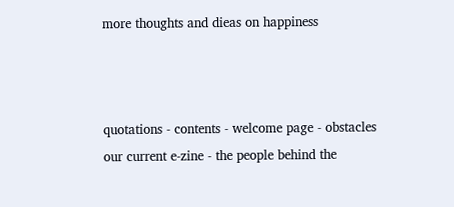more thoughts and dieas on happiness



quotations - contents - welcome page - obstacles
our current e-zine - the people behind the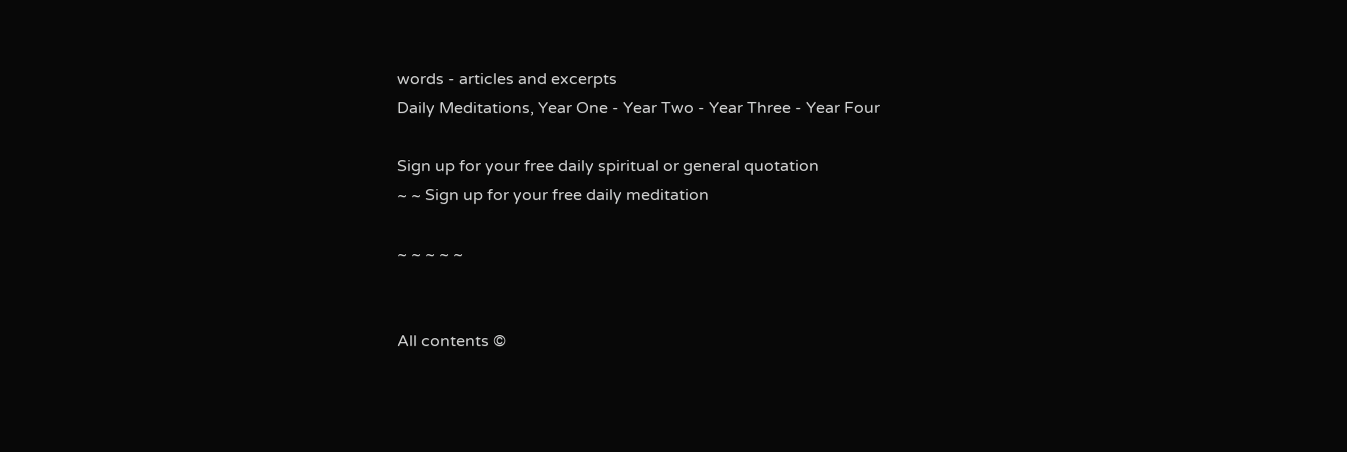words - articles and excerpts
Daily Meditations, Year One - Year Two - Year Three - Year Four

Sign up for your free daily spiritual or general quotation
~ ~ Sign up for your free daily meditation

~ ~ ~ ~ ~


All contents ©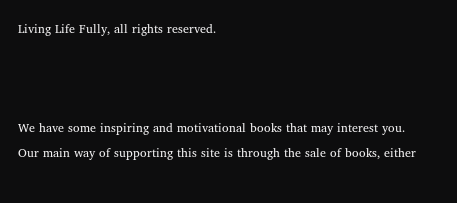Living Life Fully, all rights reserved.



We have some inspiring and motivational books that may interest you.  Our main way of supporting this site is through the sale of books, either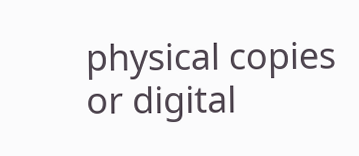physical copies or digital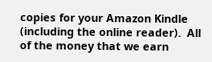copies for your Amazon Kindle (including the online reader).  All of the money that we earn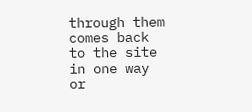through them comes back to the site in one way or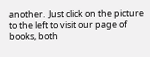another.  Just click on the picture to the left to visit our page of books, both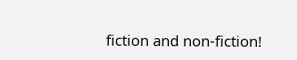fiction and non-fiction!